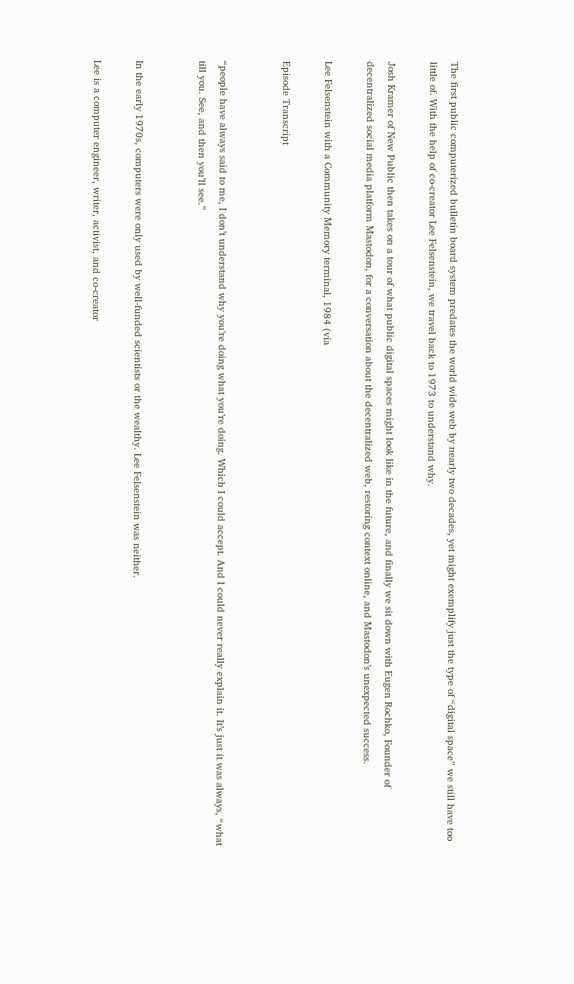The first public computerized bulletin board system predates the world wide web by nearly two decades, yet might exemplify just the type of “digital space” we still have too little of. With the help of co-creator Lee Felsenstein, we travel back to 1973 to understand why.

Josh Kramer of New Public then takes on a tour of what public digital spaces might look like in the future, and finally we sit down with Eugen Rochko, Founder of decentralized social media platform Mastodon, for a conversation about the decentralized web, restoring context online, and Mastodon’s unexpected success.

Lee Felsenstein with a Community Memory terminal, 1984 (via

Episode Transcript


“people have always said to me, I don’t understand why you’re doing what you’re doing. Which I could accept. And I could never really explain it. It’s just it was always, “what till you. See, and then you’ll see.”


In the early 1970s, computers were only used by well-funded scientists or the wealthy. Lee Felsenstein was neither.

Lee is a computer engineer, writer, activist, and co-creator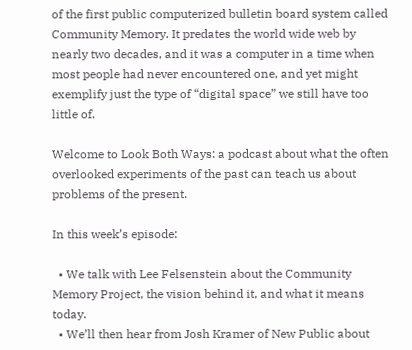of the first public computerized bulletin board system called Community Memory. It predates the world wide web by nearly two decades, and it was a computer in a time when most people had never encountered one, and yet might exemplify just the type of “digital space” we still have too little of.

Welcome to Look Both Ways: a podcast about what the often overlooked experiments of the past can teach us about problems of the present.

In this week’s episode:

  • We talk with Lee Felsenstein about the Community Memory Project, the vision behind it, and what it means today.
  • We’ll then hear from Josh Kramer of New Public about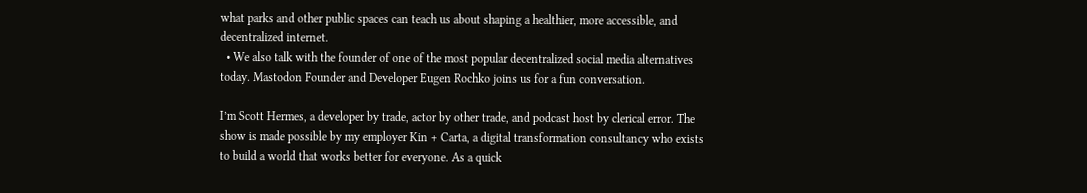what parks and other public spaces can teach us about shaping a healthier, more accessible, and decentralized internet.
  • We also talk with the founder of one of the most popular decentralized social media alternatives today. Mastodon Founder and Developer Eugen Rochko joins us for a fun conversation.

I’m Scott Hermes, a developer by trade, actor by other trade, and podcast host by clerical error. The show is made possible by my employer Kin + Carta, a digital transformation consultancy who exists to build a world that works better for everyone. As a quick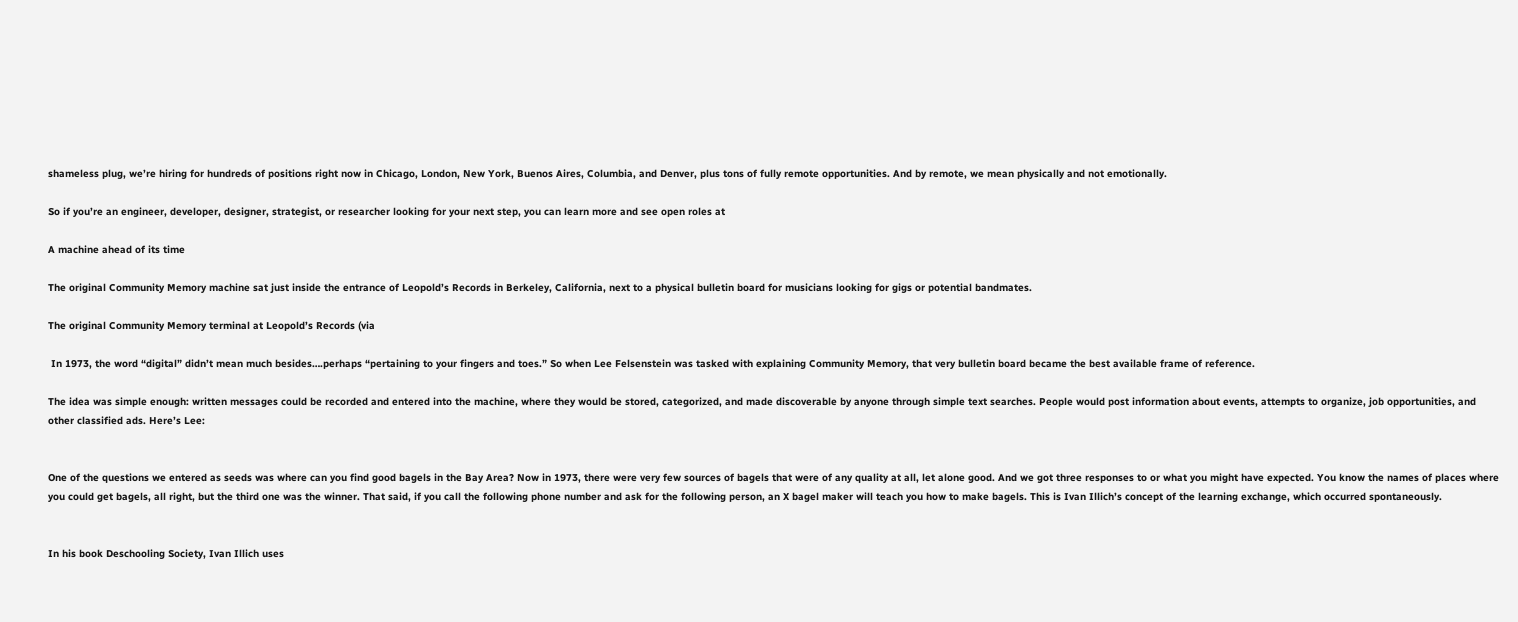shameless plug, we’re hiring for hundreds of positions right now in Chicago, London, New York, Buenos Aires, Columbia, and Denver, plus tons of fully remote opportunities. And by remote, we mean physically and not emotionally.

So if you’re an engineer, developer, designer, strategist, or researcher looking for your next step, you can learn more and see open roles at

A machine ahead of its time

The original Community Memory machine sat just inside the entrance of Leopold’s Records in Berkeley, California, next to a physical bulletin board for musicians looking for gigs or potential bandmates.

The original Community Memory terminal at Leopold’s Records (via

 In 1973, the word “digital” didn’t mean much besides….perhaps “pertaining to your fingers and toes.” So when Lee Felsenstein was tasked with explaining Community Memory, that very bulletin board became the best available frame of reference.

The idea was simple enough: written messages could be recorded and entered into the machine, where they would be stored, categorized, and made discoverable by anyone through simple text searches. People would post information about events, attempts to organize, job opportunities, and other classified ads. Here’s Lee:


One of the questions we entered as seeds was where can you find good bagels in the Bay Area? Now in 1973, there were very few sources of bagels that were of any quality at all, let alone good. And we got three responses to or what you might have expected. You know the names of places where you could get bagels, all right, but the third one was the winner. That said, if you call the following phone number and ask for the following person, an X bagel maker will teach you how to make bagels. This is Ivan Illich’s concept of the learning exchange, which occurred spontaneously.


In his book Deschooling Society, Ivan Illich uses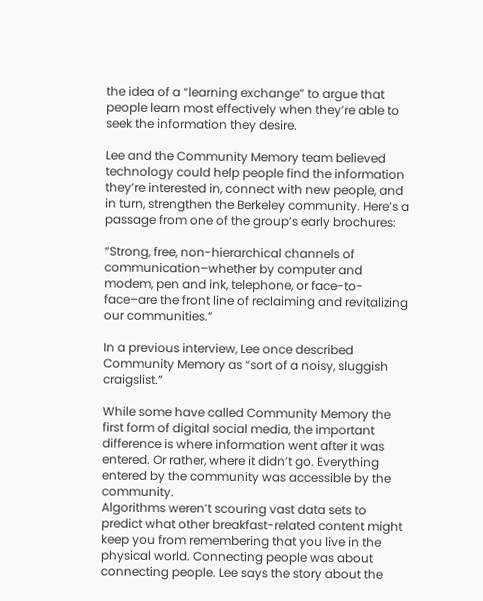the idea of a “learning exchange” to argue that people learn most effectively when they’re able to seek the information they desire.

Lee and the Community Memory team believed technology could help people find the information they’re interested in, connect with new people, and in turn, strengthen the Berkeley community. Here’s a passage from one of the group’s early brochures:

“Strong, free, non-hierarchical channels of communication–whether by computer and modem, pen and ink, telephone, or face-to-face–are the front line of reclaiming and revitalizing our communities.”

In a previous interview, Lee once described Community Memory as “sort of a noisy, sluggish craigslist.”

While some have called Community Memory the first form of digital social media, the important difference is where information went after it was entered. Or rather, where it didn’t go. Everything entered by the community was accessible by the community.
Algorithms weren’t scouring vast data sets to predict what other breakfast-related content might keep you from remembering that you live in the physical world. Connecting people was about connecting people. Lee says the story about the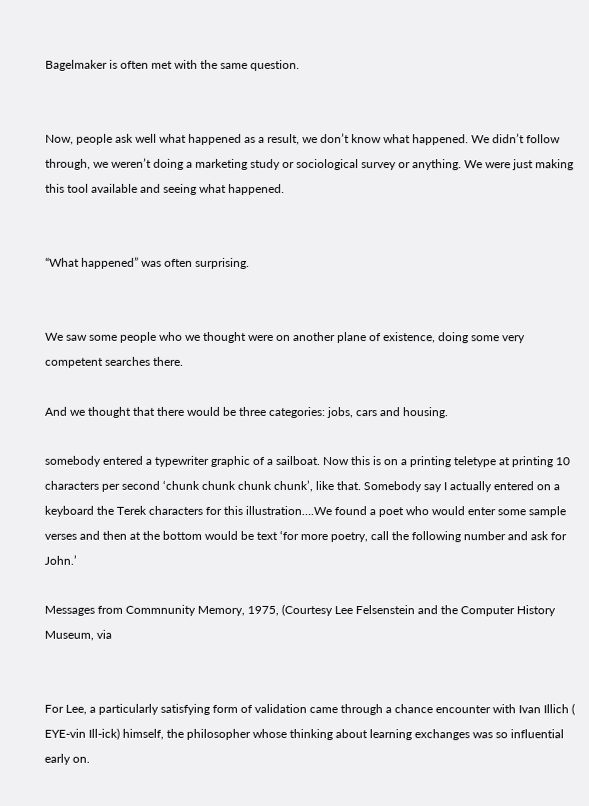Bagelmaker is often met with the same question.


Now, people ask well what happened as a result, we don’t know what happened. We didn’t follow through, we weren’t doing a marketing study or sociological survey or anything. We were just making this tool available and seeing what happened.


“What happened” was often surprising.


We saw some people who we thought were on another plane of existence, doing some very competent searches there.

And we thought that there would be three categories: jobs, cars and housing.

somebody entered a typewriter graphic of a sailboat. Now this is on a printing teletype at printing 10 characters per second ‘chunk chunk chunk chunk’, like that. Somebody say I actually entered on a keyboard the Terek characters for this illustration….We found a poet who would enter some sample verses and then at the bottom would be text ‘for more poetry, call the following number and ask for John.’

Messages from Commnunity Memory, 1975, (Courtesy Lee Felsenstein and the Computer History Museum, via


For Lee, a particularly satisfying form of validation came through a chance encounter with Ivan Illich ( EYE-vin Ill-ick) himself, the philosopher whose thinking about learning exchanges was so influential early on.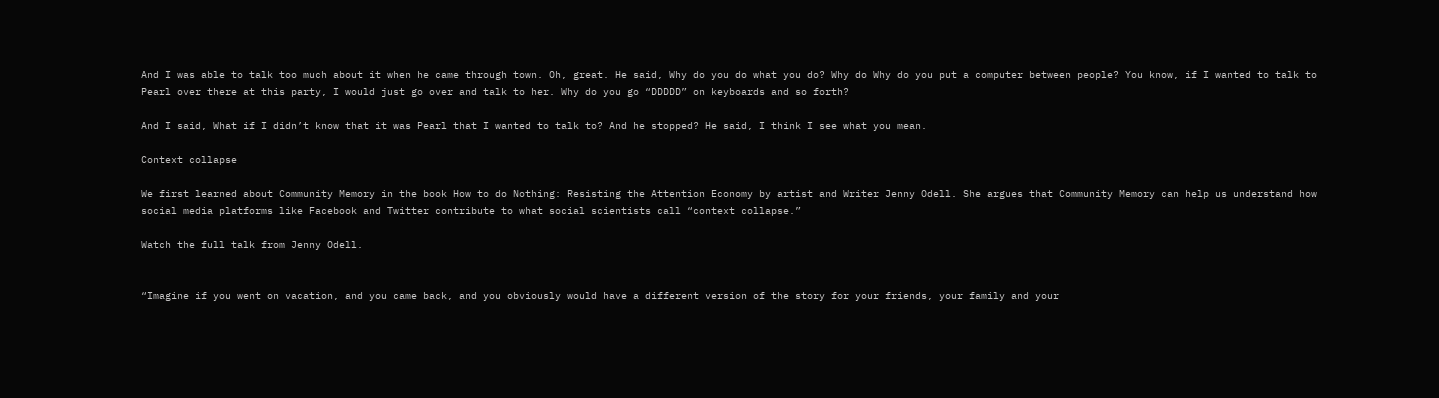And I was able to talk too much about it when he came through town. Oh, great. He said, Why do you do what you do? Why do Why do you put a computer between people? You know, if I wanted to talk to Pearl over there at this party, I would just go over and talk to her. Why do you go “DDDDD” on keyboards and so forth?

And I said, What if I didn’t know that it was Pearl that I wanted to talk to? And he stopped? He said, I think I see what you mean.

Context collapse

We first learned about Community Memory in the book How to do Nothing: Resisting the Attention Economy by artist and Writer Jenny Odell. She argues that Community Memory can help us understand how social media platforms like Facebook and Twitter contribute to what social scientists call “context collapse.”

Watch the full talk from Jenny Odell.


“Imagine if you went on vacation, and you came back, and you obviously would have a different version of the story for your friends, your family and your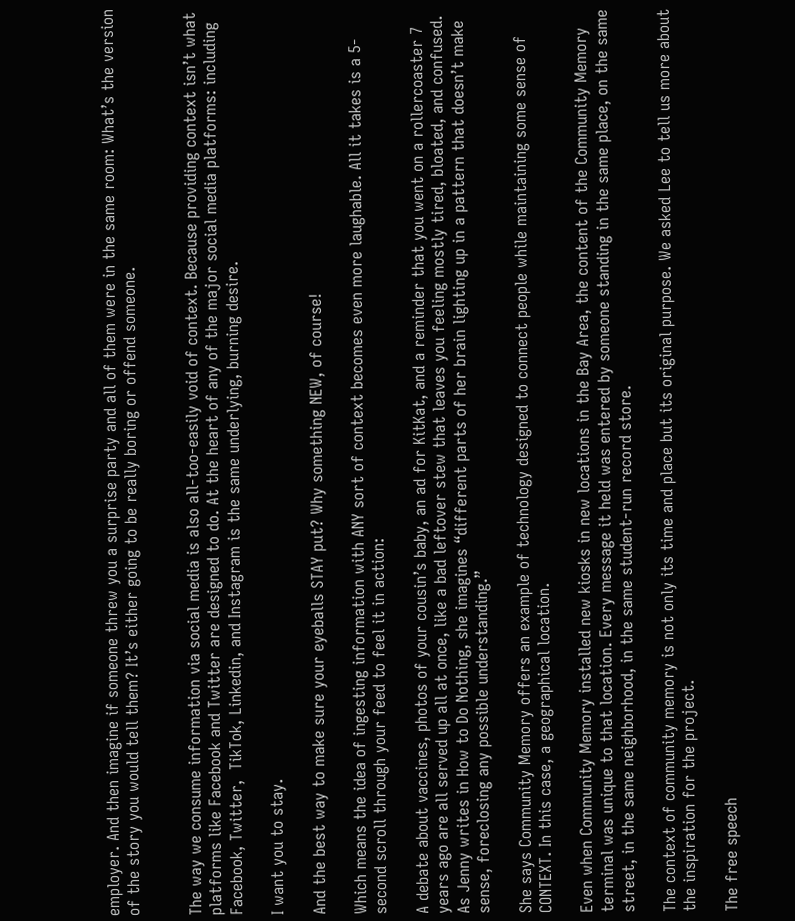employer. And then imagine if someone threw you a surprise party and all of them were in the same room: What’s the version of the story you would tell them? It’s either going to be really boring or offend someone.


The way we consume information via social media is also all-too-easily void of context. Because providing context isn’t what platforms like Facebook and Twitter are designed to do. At the heart of any of the major social media platforms: including Facebook, Twitter,  TikTok, Linkedin, and Instagram is the same underlying, burning desire.

I want you to stay.

And the best way to make sure your eyeballs STAY put? Why something NEW, of course!

Which means the idea of ingesting information with ANY sort of context becomes even more laughable. All it takes is a 5-second scroll through your feed to feel it in action:

A debate about vaccines, photos of your cousin’s baby, an ad for KitKat, and a reminder that you went on a rollercoaster 7 years ago are all served up all at once, like a bad leftover stew that leaves you feeling mostly tired, bloated, and confused. As Jenny writes in How to Do Nothing, she imagines “different parts of her brain lighting up in a pattern that doesn’t make sense, foreclosing any possible understanding.”

She says Community Memory offers an example of technology designed to connect people while maintaining some sense of CONTEXT. In this case, a geographical location.

Even when Community Memory installed new kiosks in new locations in the Bay Area, the content of the Community Memory terminal was unique to that location. Every message it held was entered by someone standing in the same place, on the same street, in the same neighborhood, in the same student-run record store.

The context of community memory is not only its time and place but its original purpose. We asked Lee to tell us more about the inspiration for the project.

The free speech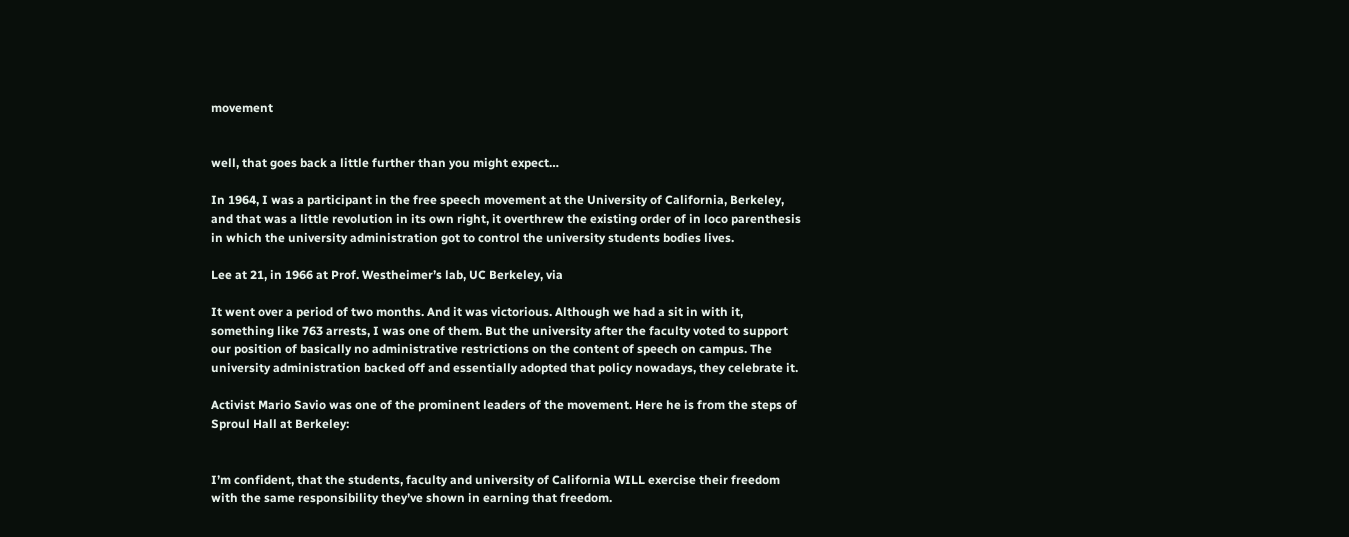movement


well, that goes back a little further than you might expect…

In 1964, I was a participant in the free speech movement at the University of California, Berkeley, and that was a little revolution in its own right, it overthrew the existing order of in loco parenthesis in which the university administration got to control the university students bodies lives.

Lee at 21, in 1966 at Prof. Westheimer’s lab, UC Berkeley, via

It went over a period of two months. And it was victorious. Although we had a sit in with it, something like 763 arrests, I was one of them. But the university after the faculty voted to support our position of basically no administrative restrictions on the content of speech on campus. The university administration backed off and essentially adopted that policy nowadays, they celebrate it.

Activist Mario Savio was one of the prominent leaders of the movement. Here he is from the steps of Sproul Hall at Berkeley:


I’m confident, that the students, faculty and university of California WILL exercise their freedom with the same responsibility they’ve shown in earning that freedom.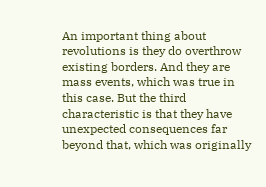An important thing about revolutions is they do overthrow existing borders. And they are mass events, which was true in this case. But the third characteristic is that they have unexpected consequences far beyond that, which was originally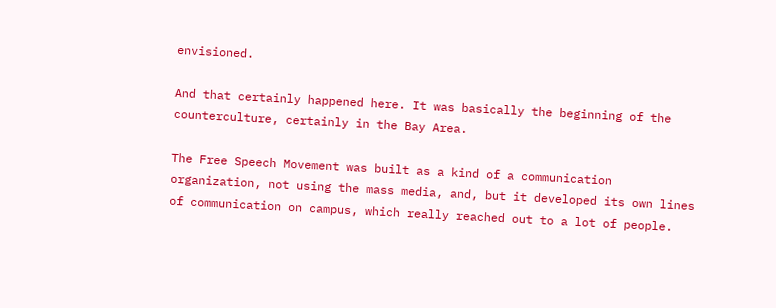envisioned.

And that certainly happened here. It was basically the beginning of the counterculture, certainly in the Bay Area.

The Free Speech Movement was built as a kind of a communication organization, not using the mass media, and, but it developed its own lines of communication on campus, which really reached out to a lot of people.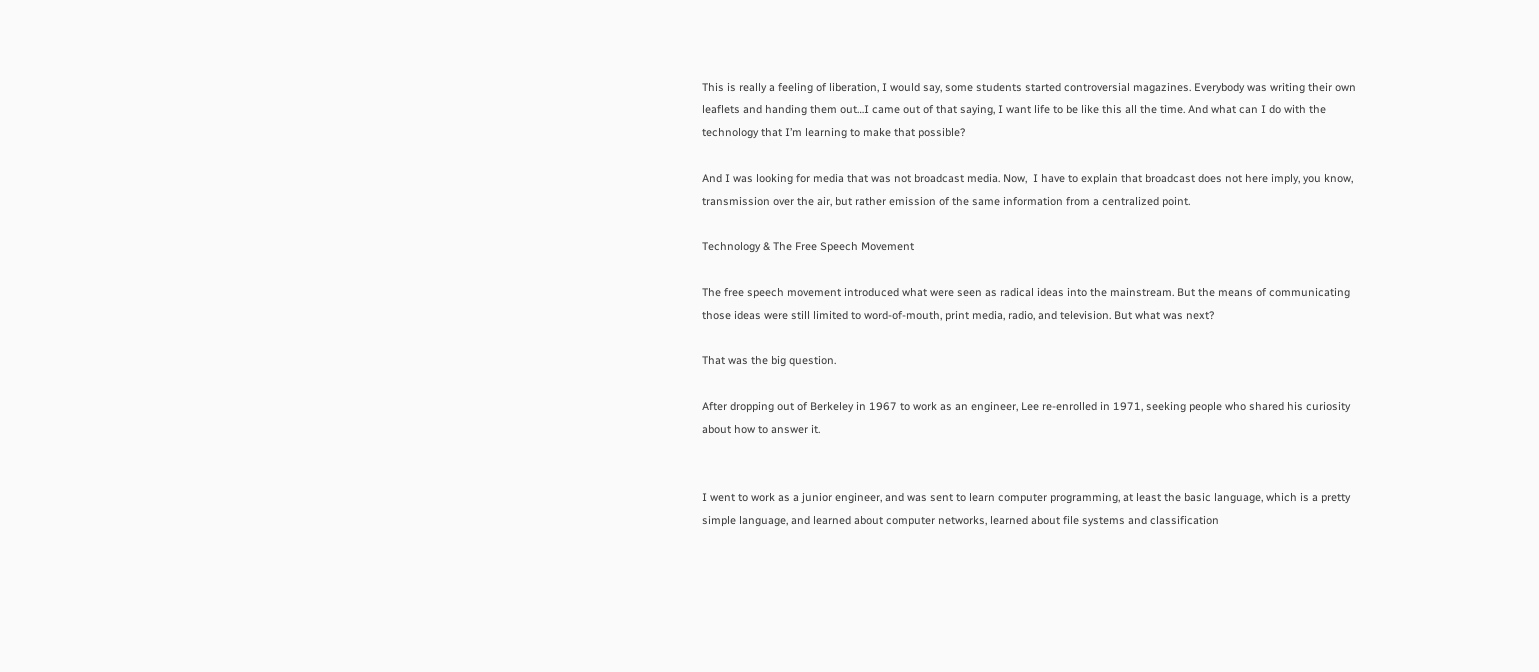This is really a feeling of liberation, I would say, some students started controversial magazines. Everybody was writing their own leaflets and handing them out…I came out of that saying, I want life to be like this all the time. And what can I do with the technology that I’m learning to make that possible?

And I was looking for media that was not broadcast media. Now,  I have to explain that broadcast does not here imply, you know, transmission over the air, but rather emission of the same information from a centralized point.

Technology & The Free Speech Movement

The free speech movement introduced what were seen as radical ideas into the mainstream. But the means of communicating those ideas were still limited to word-of-mouth, print media, radio, and television. But what was next?

That was the big question.

After dropping out of Berkeley in 1967 to work as an engineer, Lee re-enrolled in 1971, seeking people who shared his curiosity about how to answer it.


I went to work as a junior engineer, and was sent to learn computer programming, at least the basic language, which is a pretty simple language, and learned about computer networks, learned about file systems and classification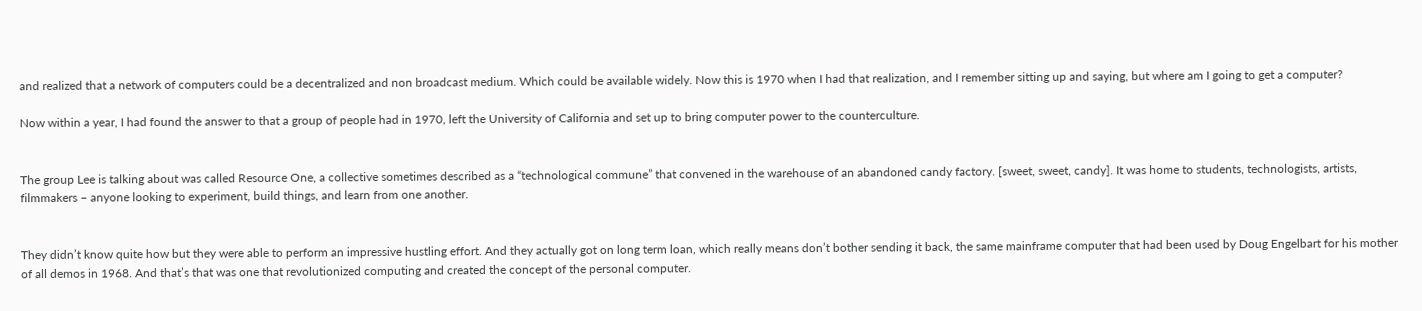and realized that a network of computers could be a decentralized and non broadcast medium. Which could be available widely. Now this is 1970 when I had that realization, and I remember sitting up and saying, but where am I going to get a computer?

Now within a year, I had found the answer to that a group of people had in 1970, left the University of California and set up to bring computer power to the counterculture.


The group Lee is talking about was called Resource One, a collective sometimes described as a “technological commune” that convened in the warehouse of an abandoned candy factory. [sweet, sweet, candy]. It was home to students, technologists, artists, filmmakers – anyone looking to experiment, build things, and learn from one another.


They didn’t know quite how but they were able to perform an impressive hustling effort. And they actually got on long term loan, which really means don’t bother sending it back, the same mainframe computer that had been used by Doug Engelbart for his mother of all demos in 1968. And that’s that was one that revolutionized computing and created the concept of the personal computer.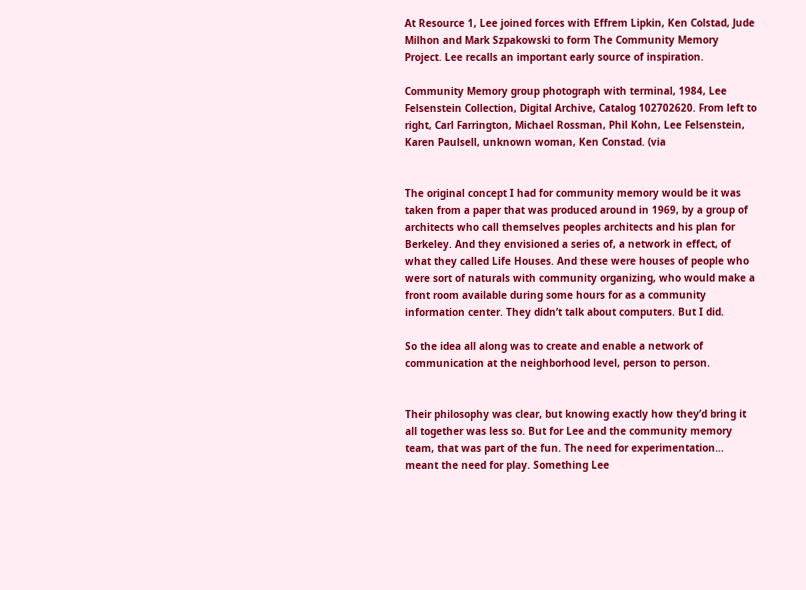At Resource 1, Lee joined forces with Effrem Lipkin, Ken Colstad, Jude Milhon and Mark Szpakowski to form The Community Memory Project. Lee recalls an important early source of inspiration.

Community Memory group photograph with terminal, 1984, Lee Felsenstein Collection, Digital Archive, Catalog 102702620. From left to right, Carl Farrington, Michael Rossman, Phil Kohn, Lee Felsenstein, Karen Paulsell, unknown woman, Ken Constad. (via


The original concept I had for community memory would be it was taken from a paper that was produced around in 1969, by a group of architects who call themselves peoples architects and his plan for Berkeley. And they envisioned a series of, a network in effect, of what they called Life Houses. And these were houses of people who were sort of naturals with community organizing, who would make a front room available during some hours for as a community information center. They didn’t talk about computers. But I did.

So the idea all along was to create and enable a network of communication at the neighborhood level, person to person.


Their philosophy was clear, but knowing exactly how they’d bring it all together was less so. But for Lee and the community memory team, that was part of the fun. The need for experimentation… meant the need for play. Something Lee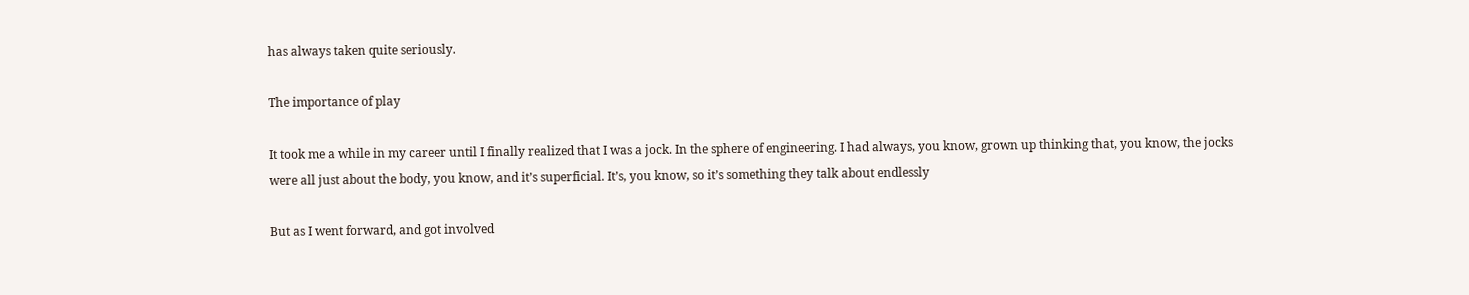has always taken quite seriously.

The importance of play

It took me a while in my career until I finally realized that I was a jock. In the sphere of engineering. I had always, you know, grown up thinking that, you know, the jocks were all just about the body, you know, and it’s superficial. It’s, you know, so it’s something they talk about endlessly

But as I went forward, and got involved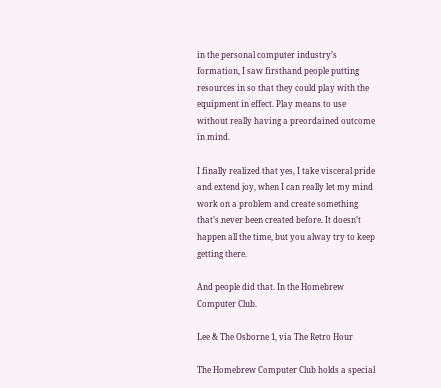in the personal computer industry’s formation, I saw firsthand people putting resources in so that they could play with the equipment in effect. Play means to use without really having a preordained outcome in mind.

I finally realized that yes, I take visceral pride and extend joy, when I can really let my mind work on a problem and create something that’s never been created before. It doesn’t happen all the time, but you alway try to keep getting there.

And people did that. In the Homebrew Computer Club.

Lee & The Osborne 1, via The Retro Hour

The Homebrew Computer Club holds a special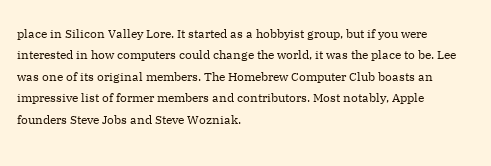place in Silicon Valley Lore. It started as a hobbyist group, but if you were interested in how computers could change the world, it was the place to be. Lee was one of its original members. The Homebrew Computer Club boasts an impressive list of former members and contributors. Most notably, Apple founders Steve Jobs and Steve Wozniak.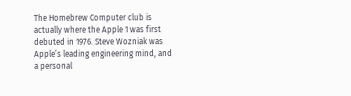The Homebrew Computer club is actually where the Apple 1 was first debuted in 1976. Steve Wozniak was Apple’s leading engineering mind, and a personal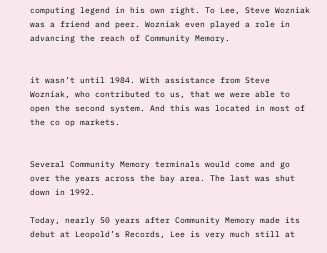computing legend in his own right. To Lee, Steve Wozniak was a friend and peer. Wozniak even played a role in advancing the reach of Community Memory.


it wasn’t until 1984. With assistance from Steve Wozniak, who contributed to us, that we were able to open the second system. And this was located in most of the co op markets.


Several Community Memory terminals would come and go over the years across the bay area. The last was shut down in 1992.

Today, nearly 50 years after Community Memory made its debut at Leopold’s Records, Lee is very much still at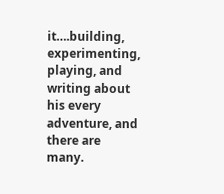it….building, experimenting, playing, and writing about his every adventure, and there are many.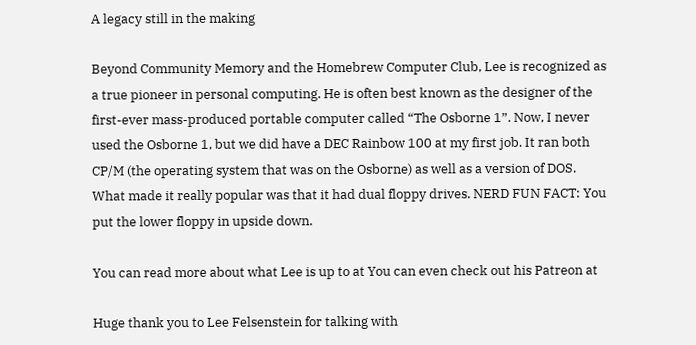A legacy still in the making

Beyond Community Memory and the Homebrew Computer Club, Lee is recognized as a true pioneer in personal computing. He is often best known as the designer of the first-ever mass-produced portable computer called “The Osborne 1”. Now, I never used the Osborne 1, but we did have a DEC Rainbow 100 at my first job. It ran both CP/M (the operating system that was on the Osborne) as well as a version of DOS. What made it really popular was that it had dual floppy drives. NERD FUN FACT: You put the lower floppy in upside down.

You can read more about what Lee is up to at You can even check out his Patreon at

Huge thank you to Lee Felsenstein for talking with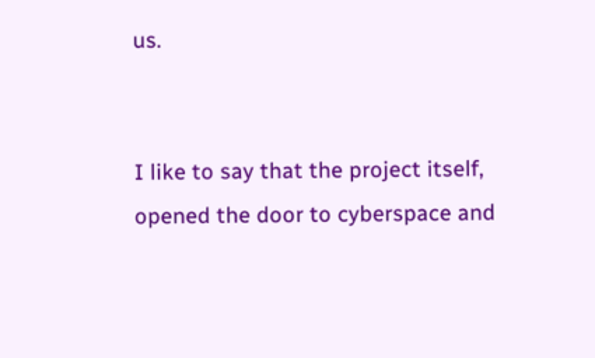us.


I like to say that the project itself, opened the door to cyberspace and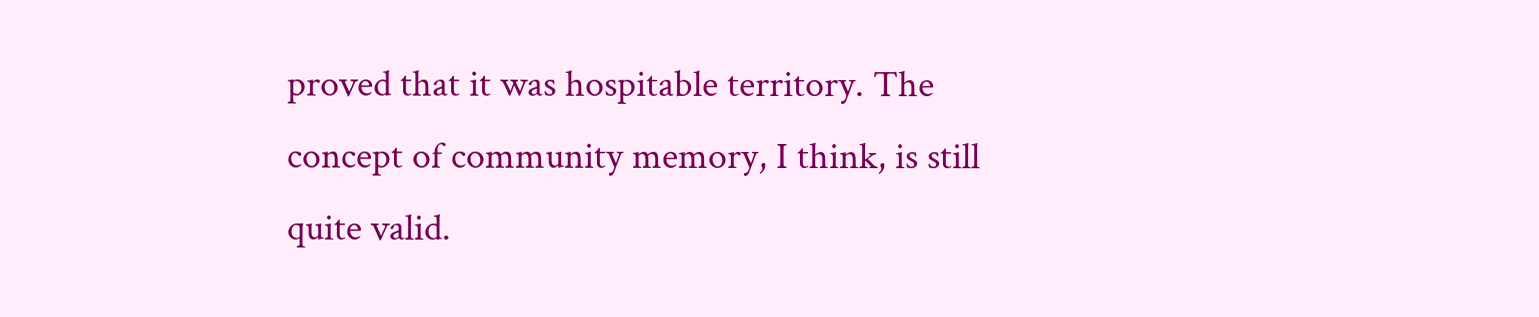proved that it was hospitable territory. The concept of community memory, I think, is still quite valid.